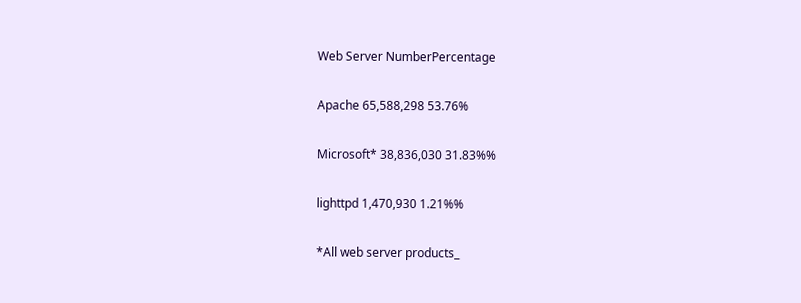Web Server NumberPercentage

Apache 65,588,298 53.76%

Microsoft* 38,836,030 31.83%%

lighttpd 1,470,930 1.21%%

*All web server products_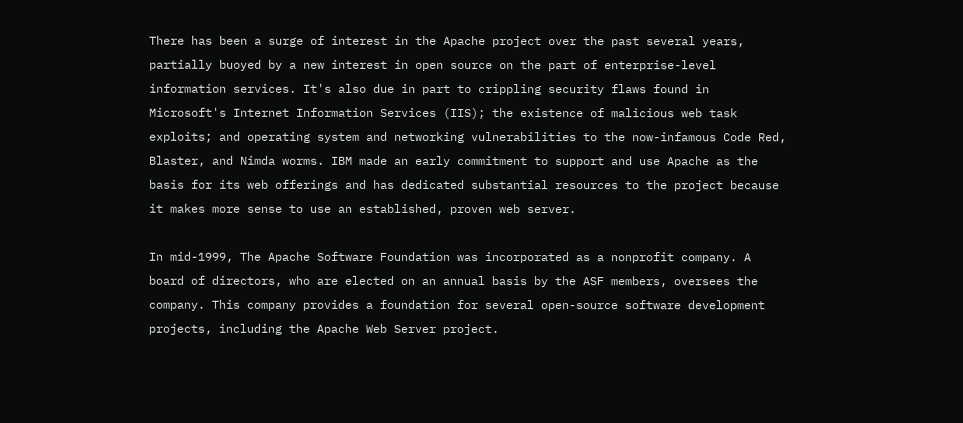There has been a surge of interest in the Apache project over the past several years, partially buoyed by a new interest in open source on the part of enterprise-level information services. It's also due in part to crippling security flaws found in Microsoft's Internet Information Services (IIS); the existence of malicious web task exploits; and operating system and networking vulnerabilities to the now-infamous Code Red, Blaster, and Nimda worms. IBM made an early commitment to support and use Apache as the basis for its web offerings and has dedicated substantial resources to the project because it makes more sense to use an established, proven web server.

In mid-1999, The Apache Software Foundation was incorporated as a nonprofit company. A board of directors, who are elected on an annual basis by the ASF members, oversees the company. This company provides a foundation for several open-source software development projects, including the Apache Web Server project.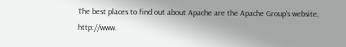The best places to find out about Apache are the Apache Group's website, http://www.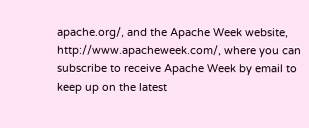apache.org/, and the Apache Week website, http://www.apacheweek.com/, where you can subscribe to receive Apache Week by email to keep up on the latest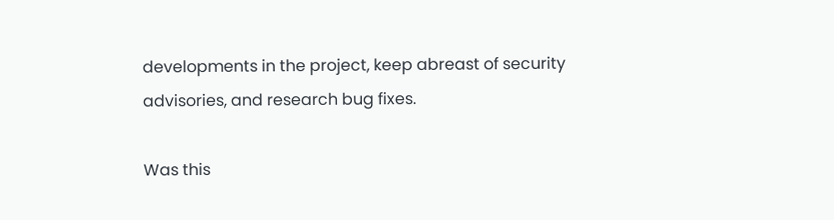developments in the project, keep abreast of security advisories, and research bug fixes.

Was this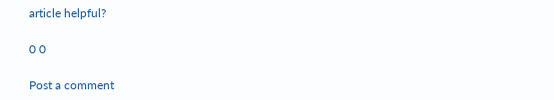article helpful?

0 0

Post a comment